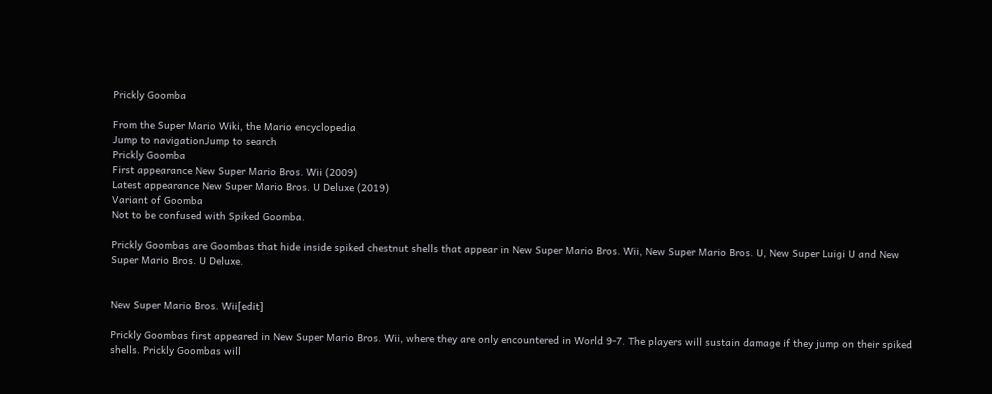Prickly Goomba

From the Super Mario Wiki, the Mario encyclopedia
Jump to navigationJump to search
Prickly Goomba
First appearance New Super Mario Bros. Wii (2009)
Latest appearance New Super Mario Bros. U Deluxe (2019)
Variant of Goomba
Not to be confused with Spiked Goomba.

Prickly Goombas are Goombas that hide inside spiked chestnut shells that appear in New Super Mario Bros. Wii, New Super Mario Bros. U, New Super Luigi U and New Super Mario Bros. U Deluxe.


New Super Mario Bros. Wii[edit]

Prickly Goombas first appeared in New Super Mario Bros. Wii, where they are only encountered in World 9-7. The players will sustain damage if they jump on their spiked shells. Prickly Goombas will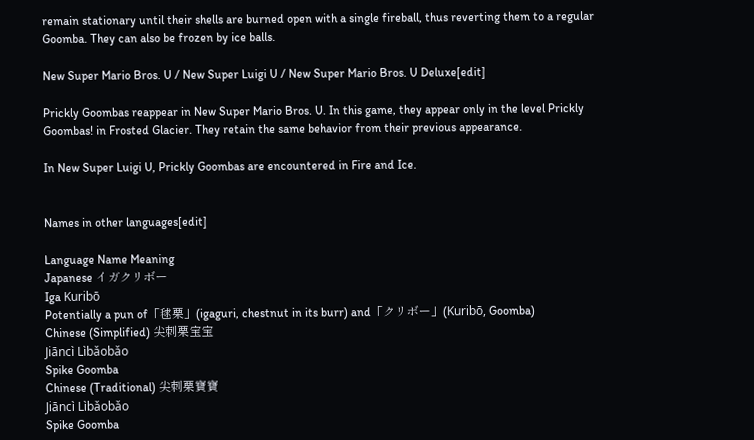remain stationary until their shells are burned open with a single fireball, thus reverting them to a regular Goomba. They can also be frozen by ice balls.

New Super Mario Bros. U / New Super Luigi U / New Super Mario Bros. U Deluxe[edit]

Prickly Goombas reappear in New Super Mario Bros. U. In this game, they appear only in the level Prickly Goombas! in Frosted Glacier. They retain the same behavior from their previous appearance.

In New Super Luigi U, Prickly Goombas are encountered in Fire and Ice.


Names in other languages[edit]

Language Name Meaning
Japanese イガクリボー
Iga Kuribō
Potentially a pun of「毬栗」(igaguri, chestnut in its burr) and「クリボー」(Kuribō, Goomba)
Chinese (Simplified) 尖刺栗宝宝
Jiāncì Lìbǎobǎo
Spike Goomba
Chinese (Traditional) 尖刺栗寶寶
Jiāncì Lìbǎobǎo
Spike Goomba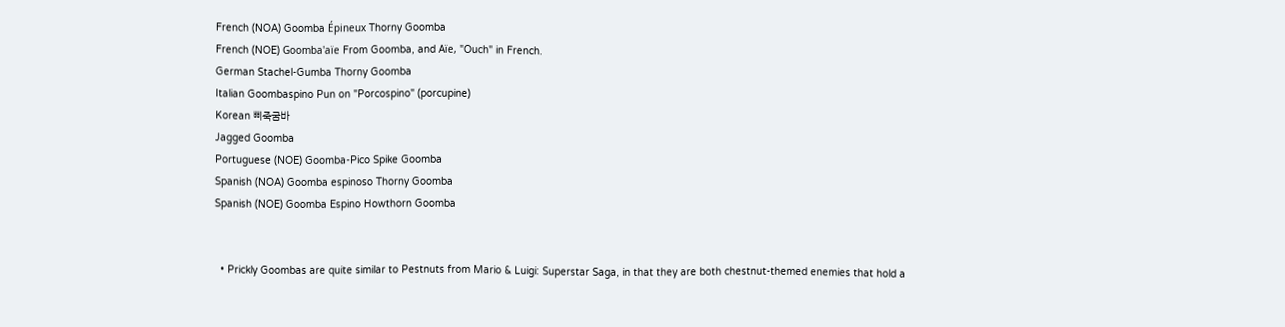French (NOA) Goomba Épineux Thorny Goomba
French (NOE) Goomba'aïe From Goomba, and Aïe, "Ouch" in French.
German Stachel-Gumba Thorny Goomba
Italian Goombaspino Pun on "Porcospino" (porcupine)
Korean 삐죽굼바
Jagged Goomba
Portuguese (NOE) Goomba-Pico Spike Goomba
Spanish (NOA) Goomba espinoso Thorny Goomba
Spanish (NOE) Goomba Espino Howthorn Goomba


  • Prickly Goombas are quite similar to Pestnuts from Mario & Luigi: Superstar Saga, in that they are both chestnut-themed enemies that hold a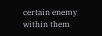certain enemy within them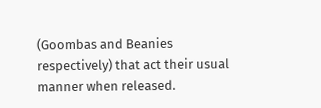(Goombas and Beanies respectively) that act their usual manner when released.